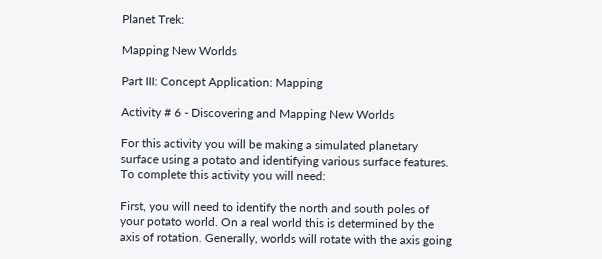Planet Trek:

Mapping New Worlds

Part III: Concept Application: Mapping

Activity # 6 - Discovering and Mapping New Worlds

For this activity you will be making a simulated planetary surface using a potato and identifying various surface features. To complete this activity you will need:

First, you will need to identify the north and south poles of your potato world. On a real world this is determined by the axis of rotation. Generally, worlds will rotate with the axis going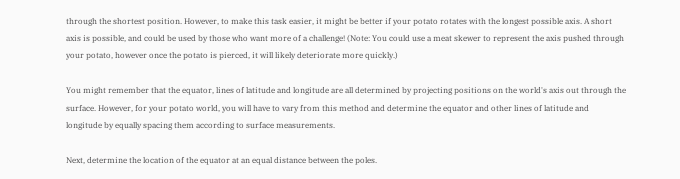through the shortest position. However, to make this task easier, it might be better if your potato rotates with the longest possible axis. A short axis is possible, and could be used by those who want more of a challenge! (Note: You could use a meat skewer to represent the axis pushed through your potato, however once the potato is pierced, it will likely deteriorate more quickly.)

You might remember that the equator, lines of latitude and longitude are all determined by projecting positions on the world's axis out through the surface. However, for your potato world, you will have to vary from this method and determine the equator and other lines of latitude and longitude by equally spacing them according to surface measurements.

Next, determine the location of the equator at an equal distance between the poles.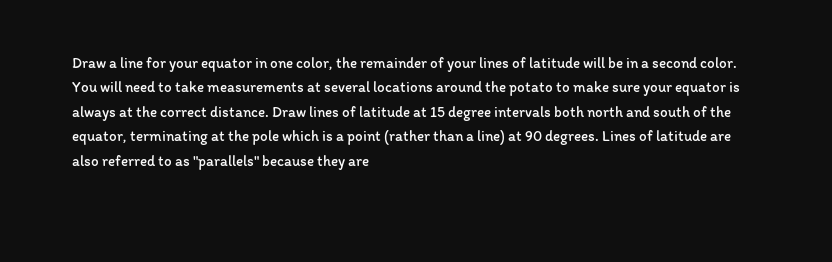Draw a line for your equator in one color, the remainder of your lines of latitude will be in a second color. You will need to take measurements at several locations around the potato to make sure your equator is always at the correct distance. Draw lines of latitude at 15 degree intervals both north and south of the equator, terminating at the pole which is a point (rather than a line) at 90 degrees. Lines of latitude are also referred to as "parallels" because they are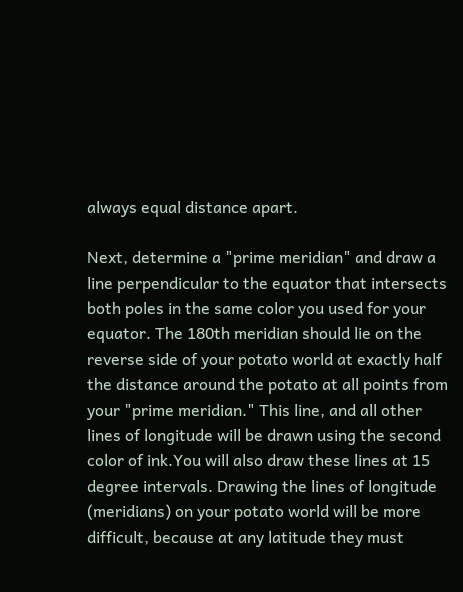always equal distance apart.

Next, determine a "prime meridian" and draw a line perpendicular to the equator that intersects both poles in the same color you used for your equator. The 180th meridian should lie on the reverse side of your potato world at exactly half the distance around the potato at all points from your "prime meridian." This line, and all other lines of longitude will be drawn using the second color of ink.You will also draw these lines at 15 degree intervals. Drawing the lines of longitude (meridians) on your potato world will be more difficult, because at any latitude they must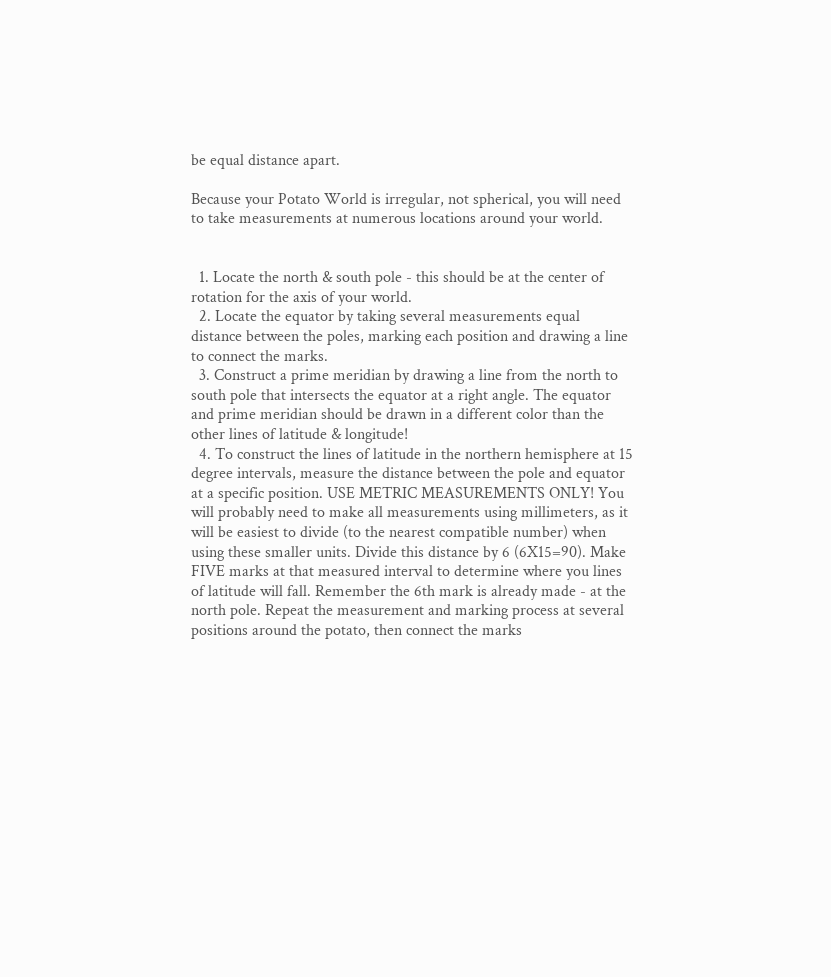be equal distance apart.

Because your Potato World is irregular, not spherical, you will need to take measurements at numerous locations around your world.


  1. Locate the north & south pole - this should be at the center of rotation for the axis of your world.
  2. Locate the equator by taking several measurements equal distance between the poles, marking each position and drawing a line to connect the marks.
  3. Construct a prime meridian by drawing a line from the north to south pole that intersects the equator at a right angle. The equator and prime meridian should be drawn in a different color than the other lines of latitude & longitude!
  4. To construct the lines of latitude in the northern hemisphere at 15 degree intervals, measure the distance between the pole and equator at a specific position. USE METRIC MEASUREMENTS ONLY! You will probably need to make all measurements using millimeters, as it will be easiest to divide (to the nearest compatible number) when using these smaller units. Divide this distance by 6 (6X15=90). Make FIVE marks at that measured interval to determine where you lines of latitude will fall. Remember the 6th mark is already made - at the north pole. Repeat the measurement and marking process at several positions around the potato, then connect the marks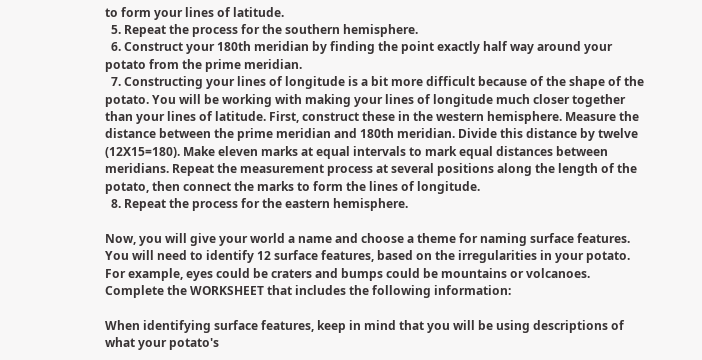to form your lines of latitude.
  5. Repeat the process for the southern hemisphere.
  6. Construct your 180th meridian by finding the point exactly half way around your potato from the prime meridian.
  7. Constructing your lines of longitude is a bit more difficult because of the shape of the potato. You will be working with making your lines of longitude much closer together than your lines of latitude. First, construct these in the western hemisphere. Measure the distance between the prime meridian and 180th meridian. Divide this distance by twelve (12X15=180). Make eleven marks at equal intervals to mark equal distances between meridians. Repeat the measurement process at several positions along the length of the potato, then connect the marks to form the lines of longitude.
  8. Repeat the process for the eastern hemisphere.

Now, you will give your world a name and choose a theme for naming surface features. You will need to identify 12 surface features, based on the irregularities in your potato. For example, eyes could be craters and bumps could be mountains or volcanoes. Complete the WORKSHEET that includes the following information:

When identifying surface features, keep in mind that you will be using descriptions of what your potato's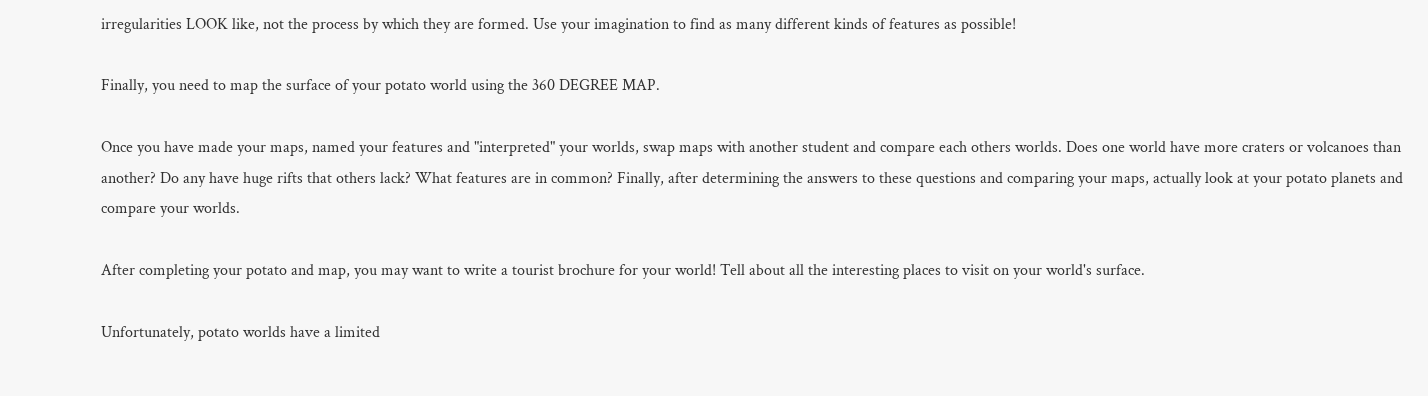irregularities LOOK like, not the process by which they are formed. Use your imagination to find as many different kinds of features as possible!

Finally, you need to map the surface of your potato world using the 360 DEGREE MAP.

Once you have made your maps, named your features and "interpreted" your worlds, swap maps with another student and compare each others worlds. Does one world have more craters or volcanoes than another? Do any have huge rifts that others lack? What features are in common? Finally, after determining the answers to these questions and comparing your maps, actually look at your potato planets and compare your worlds.

After completing your potato and map, you may want to write a tourist brochure for your world! Tell about all the interesting places to visit on your world's surface.

Unfortunately, potato worlds have a limited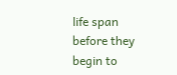life span before they begin to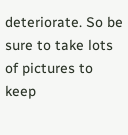deteriorate. So be sure to take lots of pictures to keep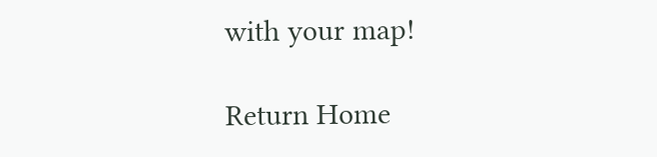with your map!

Return Home